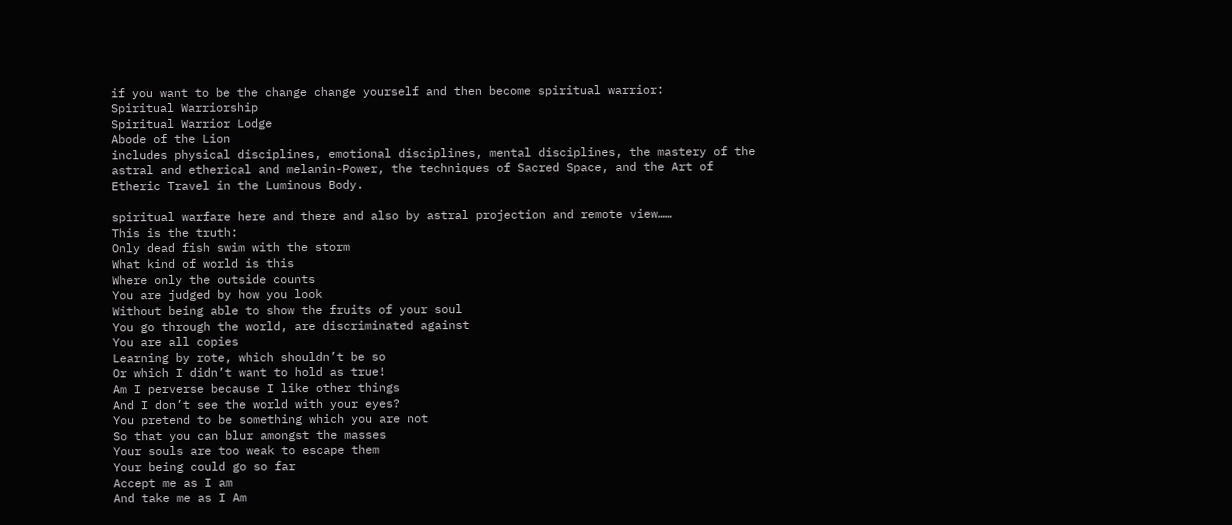if you want to be the change change yourself and then become spiritual warrior:
Spiritual Warriorship
Spiritual Warrior Lodge
Abode of the Lion
includes physical disciplines, emotional disciplines, mental disciplines, the mastery of the astral and etherical and melanin-Power, the techniques of Sacred Space, and the Art of Etheric Travel in the Luminous Body.

spiritual warfare here and there and also by astral projection and remote view……
This is the truth:
Only dead fish swim with the storm
What kind of world is this
Where only the outside counts
You are judged by how you look
Without being able to show the fruits of your soul
You go through the world, are discriminated against
You are all copies
Learning by rote, which shouldn’t be so
Or which I didn’t want to hold as true!
Am I perverse because I like other things
And I don’t see the world with your eyes?
You pretend to be something which you are not
So that you can blur amongst the masses
Your souls are too weak to escape them
Your being could go so far
Accept me as I am
And take me as I Am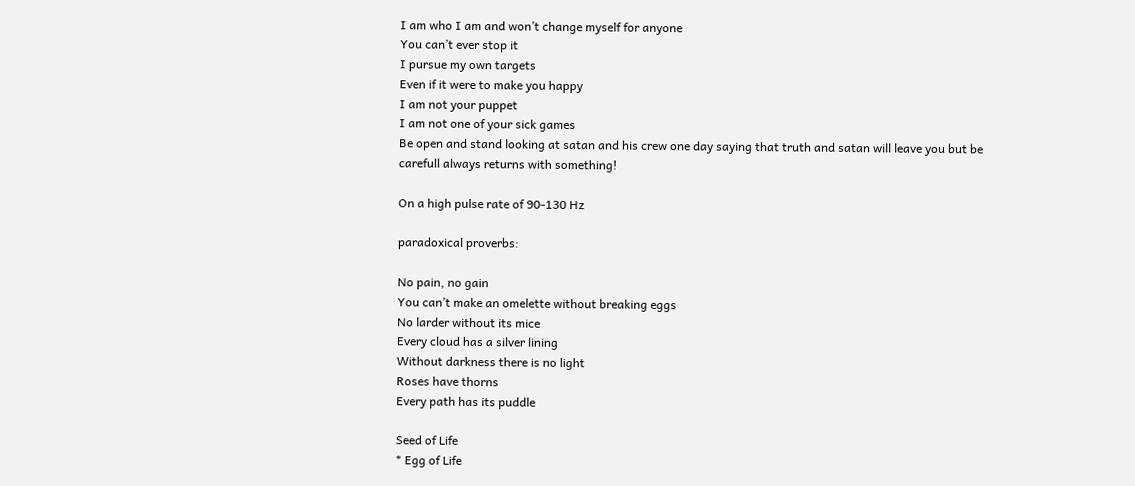I am who I am and won’t change myself for anyone
You can’t ever stop it
I pursue my own targets
Even if it were to make you happy
I am not your puppet
I am not one of your sick games
Be open and stand looking at satan and his crew one day saying that truth and satan will leave you but be carefull always returns with something!

On a high pulse rate of 90-130 Hz

paradoxical proverbs:

No pain, no gain
You can’t make an omelette without breaking eggs
No larder without its mice
Every cloud has a silver lining
Without darkness there is no light
Roses have thorns
Every path has its puddle

Seed of Life
* Egg of Life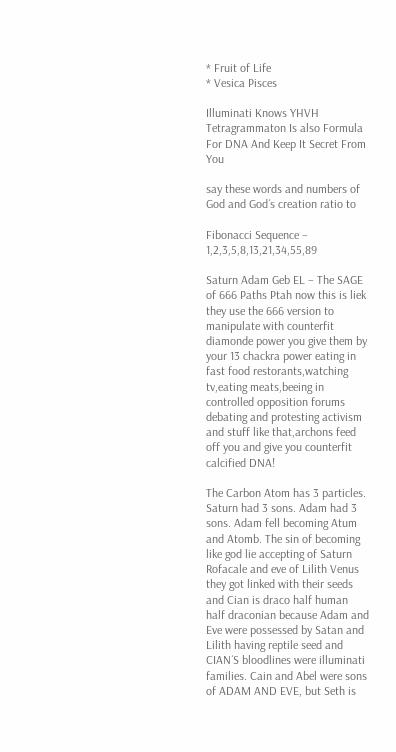* Fruit of Life
* Vesica Pisces

Illuminati Knows YHVH Tetragrammaton Is also Formula For DNA And Keep It Secret From You

say these words and numbers of God and God´s creation ratio to

Fibonacci Sequence – 1,2,3,5,8,13,21,34,55,89

Saturn Adam Geb EL – The SAGE of 666 Paths Ptah now this is liek they use the 666 version to manipulate with counterfit diamonde power you give them by your 13 chackra power eating in fast food restorants,watching tv,eating meats,beeing in controlled opposition forums debating and protesting activism and stuff like that,archons feed off you and give you counterfit calcified DNA!

The Carbon Atom has 3 particles. Saturn had 3 sons. Adam had 3 sons. Adam fell becoming Atum and Atomb. The sin of becoming like god lie accepting of Saturn Rofacale and eve of Lilith Venus they got linked with their seeds and Cian is draco half human half draconian because Adam and Eve were possessed by Satan and Lilith having reptile seed and CIAN´S bloodlines were illuminati families. Cain and Abel were sons of ADAM AND EVE, but Seth is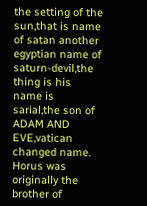the setting of the sun,that is name of satan another egyptian name of saturn-devil,the thing is his name is sarial,the son of ADAM AND EVE,vatican changed name. Horus was originally the brother of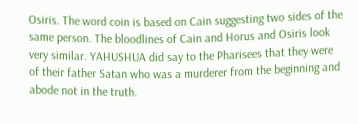Osiris. The word coin is based on Cain suggesting two sides of the same person. The bloodlines of Cain and Horus and Osiris look very similar. YAHUSHUA did say to the Pharisees that they were of their father Satan who was a murderer from the beginning and abode not in the truth.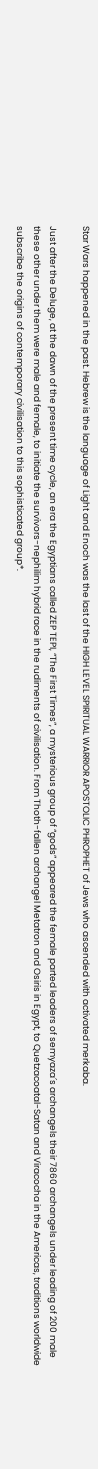Star Wars happened in the past. Hebrew is the language of Light and Enoch was the last of the HIGH LEVEL SPIRITUAL WARRIOR APOSTOLIC PHROPHET of Jews who ascended with activated merkaba.

Just after the Deluge, at the dawn of the present time cycle, an era the Egyptians called ZEP TEPI, “The First Times”, a mysterious group of “gods” appeared the female parted leaders of semyaza´s archangels their 7860 archangels under leading of 200 male these other under them were male and female, to initiate the survivors-nephilim hybrid race in the rudiments of civilisation. From Thoth-fallen archangel Metatron and Osiris in Egypt, to Quetzacoatal-Satan and Viracocha in the Americas, traditions worldwide subscribe the origins of contemporary civilisation to this sophisticated group*.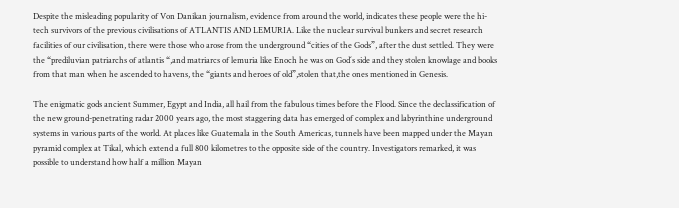Despite the misleading popularity of Von Danikan journalism, evidence from around the world, indicates these people were the hi-tech survivors of the previous civilisations of ATLANTIS AND LEMURIA. Like the nuclear survival bunkers and secret research facilities of our civilisation, there were those who arose from the underground “cities of the Gods”, after the dust settled. They were the “prediluvian patriarchs of atlantis “,and matriarcs of lemuria like Enoch he was on God´s side and they stolen knowlage and books from that man when he ascended to havens, the “giants and heroes of old”,stolen that,the ones mentioned in Genesis.

The enigmatic gods ancient Summer, Egypt and India, all hail from the fabulous times before the Flood. Since the declassification of the new ground-penetrating radar 2000 years ago, the most staggering data has emerged of complex and labyrinthine underground systems in various parts of the world. At places like Guatemala in the South Americas, tunnels have been mapped under the Mayan pyramid complex at Tikal, which extend a full 800 kilometres to the opposite side of the country. Investigators remarked, it was possible to understand how half a million Mayan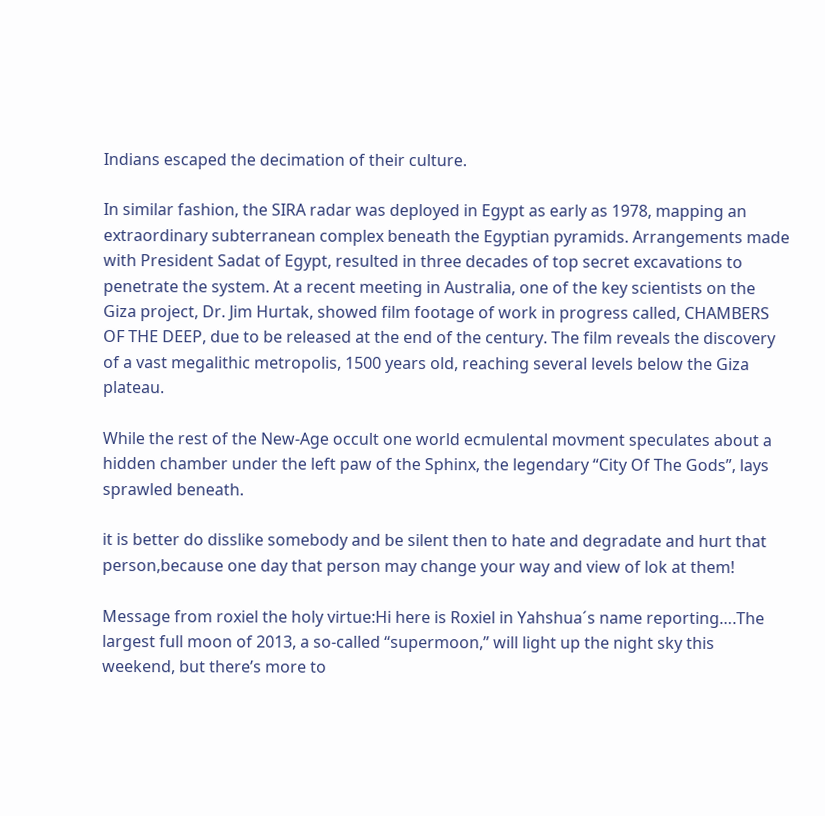Indians escaped the decimation of their culture.

In similar fashion, the SIRA radar was deployed in Egypt as early as 1978, mapping an extraordinary subterranean complex beneath the Egyptian pyramids. Arrangements made with President Sadat of Egypt, resulted in three decades of top secret excavations to penetrate the system. At a recent meeting in Australia, one of the key scientists on the Giza project, Dr. Jim Hurtak, showed film footage of work in progress called, CHAMBERS OF THE DEEP, due to be released at the end of the century. The film reveals the discovery of a vast megalithic metropolis, 1500 years old, reaching several levels below the Giza plateau.

While the rest of the New-Age occult one world ecmulental movment speculates about a hidden chamber under the left paw of the Sphinx, the legendary “City Of The Gods”, lays sprawled beneath.

it is better do disslike somebody and be silent then to hate and degradate and hurt that person,because one day that person may change your way and view of lok at them!

Message from roxiel the holy virtue:Hi here is Roxiel in Yahshua´s name reporting….The largest full moon of 2013, a so-called “supermoon,” will light up the night sky this weekend, but there’s more to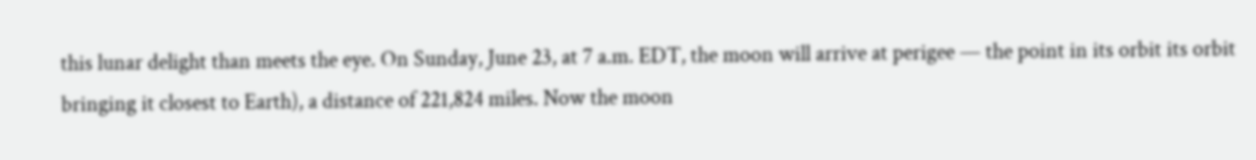this lunar delight than meets the eye. On Sunday, June 23, at 7 a.m. EDT, the moon will arrive at perigee — the point in its orbit its orbit bringing it closest to Earth), a distance of 221,824 miles. Now the moon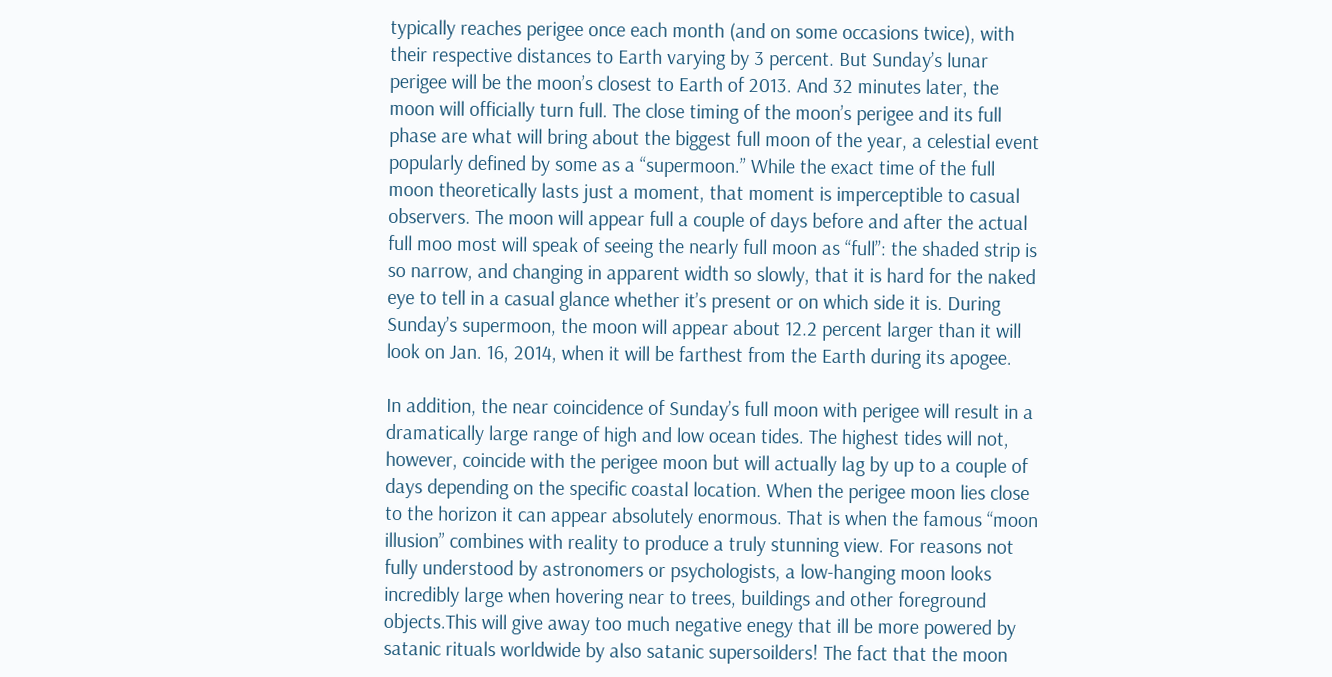typically reaches perigee once each month (and on some occasions twice), with their respective distances to Earth varying by 3 percent. But Sunday’s lunar perigee will be the moon’s closest to Earth of 2013. And 32 minutes later, the moon will officially turn full. The close timing of the moon’s perigee and its full phase are what will bring about the biggest full moon of the year, a celestial event popularly defined by some as a “supermoon.” While the exact time of the full moon theoretically lasts just a moment, that moment is imperceptible to casual observers. The moon will appear full a couple of days before and after the actual full moo most will speak of seeing the nearly full moon as “full”: the shaded strip is so narrow, and changing in apparent width so slowly, that it is hard for the naked eye to tell in a casual glance whether it’s present or on which side it is. During Sunday’s supermoon, the moon will appear about 12.2 percent larger than it will look on Jan. 16, 2014, when it will be farthest from the Earth during its apogee.

In addition, the near coincidence of Sunday’s full moon with perigee will result in a dramatically large range of high and low ocean tides. The highest tides will not, however, coincide with the perigee moon but will actually lag by up to a couple of days depending on the specific coastal location. When the perigee moon lies close to the horizon it can appear absolutely enormous. That is when the famous “moon illusion” combines with reality to produce a truly stunning view. For reasons not fully understood by astronomers or psychologists, a low-hanging moon looks incredibly large when hovering near to trees, buildings and other foreground objects.This will give away too much negative enegy that ill be more powered by satanic rituals worldwide by also satanic supersoilders! The fact that the moon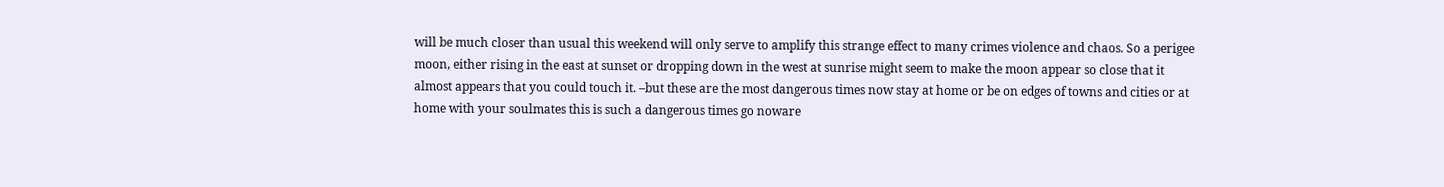will be much closer than usual this weekend will only serve to amplify this strange effect to many crimes violence and chaos. So a perigee moon, either rising in the east at sunset or dropping down in the west at sunrise might seem to make the moon appear so close that it almost appears that you could touch it. –but these are the most dangerous times now stay at home or be on edges of towns and cities or at home with your soulmates this is such a dangerous times go noware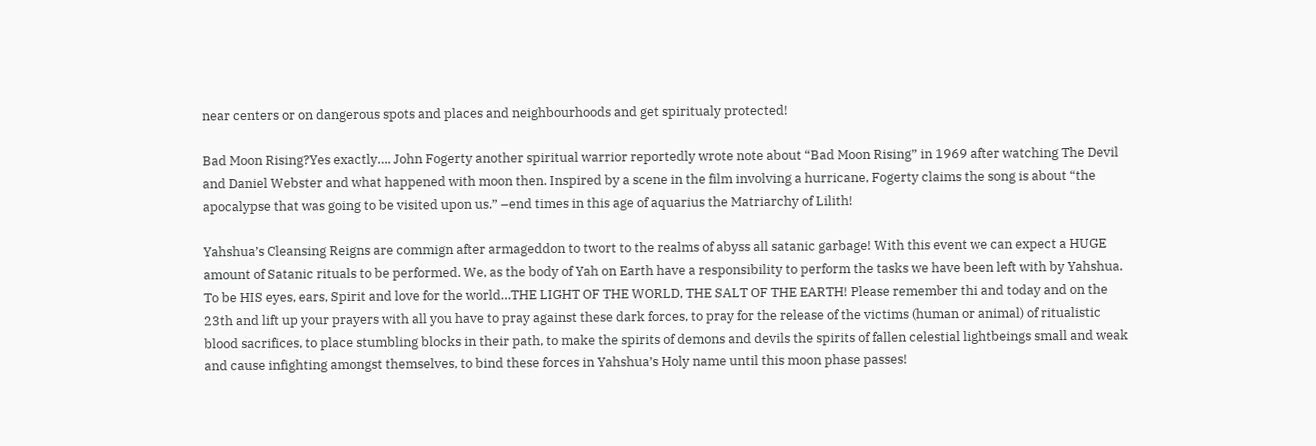near centers or on dangerous spots and places and neighbourhoods and get spiritualy protected!

Bad Moon Rising?Yes exactly…. John Fogerty another spiritual warrior reportedly wrote note about “Bad Moon Rising” in 1969 after watching The Devil and Daniel Webster and what happened with moon then. Inspired by a scene in the film involving a hurricane, Fogerty claims the song is about “the apocalypse that was going to be visited upon us.” –end times in this age of aquarius the Matriarchy of Lilith!

Yahshua’s Cleansing Reigns are commign after armageddon to twort to the realms of abyss all satanic garbage! With this event we can expect a HUGE amount of Satanic rituals to be performed. We, as the body of Yah on Earth have a responsibility to perform the tasks we have been left with by Yahshua. To be HIS eyes, ears, Spirit and love for the world…THE LIGHT OF THE WORLD, THE SALT OF THE EARTH! Please remember thi and today and on the 23th and lift up your prayers with all you have to pray against these dark forces, to pray for the release of the victims (human or animal) of ritualistic blood sacrifices, to place stumbling blocks in their path, to make the spirits of demons and devils the spirits of fallen celestial lightbeings small and weak and cause infighting amongst themselves, to bind these forces in Yahshua’s Holy name until this moon phase passes!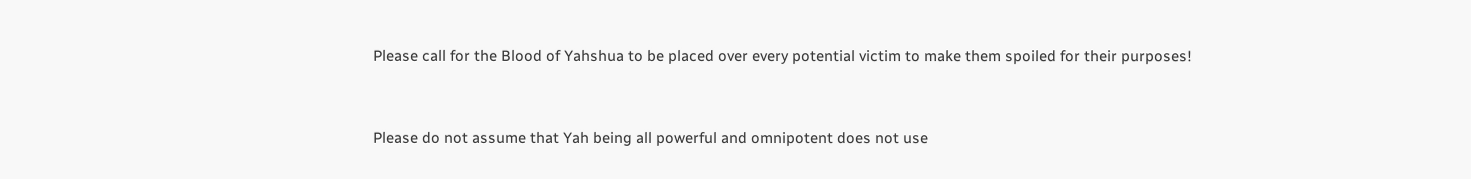Please call for the Blood of Yahshua to be placed over every potential victim to make them spoiled for their purposes!


Please do not assume that Yah being all powerful and omnipotent does not use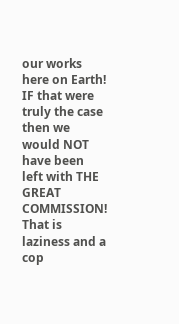our works here on Earth! IF that were truly the case then we would NOT have been left with THE GREAT COMMISSION! That is laziness and a cop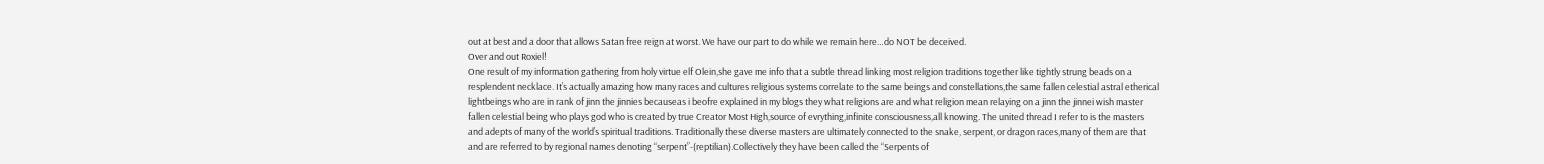out at best and a door that allows Satan free reign at worst. We have our part to do while we remain here…do NOT be deceived.
Over and out Roxiel!
One result of my information gathering from holy virtue elf Olein,she gave me info that a subtle thread linking most religion traditions together like tightly strung beads on a resplendent necklace. It’s actually amazing how many races and cultures religious systems correlate to the same beings and constellations,the same fallen celestial astral etherical lightbeings who are in rank of jinn the jinnies becauseas i beofre explained in my blogs they what religions are and what religion mean relaying on a jinn the jinnei wish master fallen celestial being who plays god who is created by true Creator Most High,source of evrything,infinite consciousness,all knowing. The united thread I refer to is the masters and adepts of many of the world’s spiritual traditions. Traditionally these diverse masters are ultimately connected to the snake, serpent, or dragon races,many of them are that and are referred to by regional names denoting “serpent”-(reptilian).Collectively they have been called the “Serpents of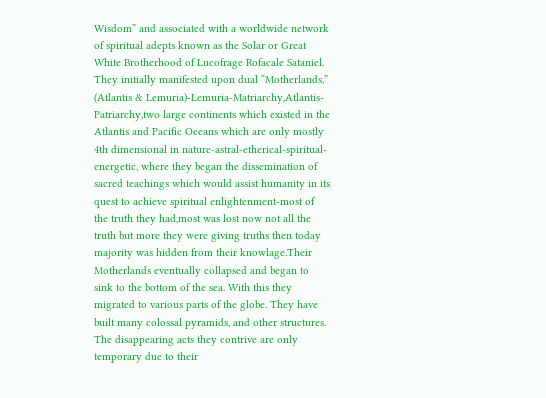Wisdom” and associated with a worldwide network of spiritual adepts known as the Solar or Great White Brotherhood of Lucofrage Rofacale Sataniel. They initially manifested upon dual “Motherlands,” (Atlantis & Lemuria)-Lemuria-Matriarchy,Atlantis-Patriarchy,two large continents which existed in the Atlantis and Pacific Oceans which are only mostly 4th dimensional in nature-astral-etherical-spiritual-energetic, where they began the dissemination of sacred teachings which would assist humanity in its quest to achieve spiritual enlightenment-most of the truth they had,most was lost now not all the truth but more they were giving truths then today majority was hidden from their knowlage.Their Motherlands eventually collapsed and began to sink to the bottom of the sea. With this they migrated to various parts of the globe. They have built many colossal pyramids, and other structures. The disappearing acts they contrive are only temporary due to their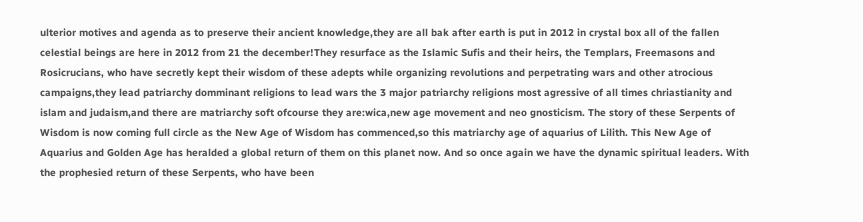ulterior motives and agenda as to preserve their ancient knowledge,they are all bak after earth is put in 2012 in crystal box all of the fallen celestial beings are here in 2012 from 21 the december!They resurface as the Islamic Sufis and their heirs, the Templars, Freemasons and Rosicrucians, who have secretly kept their wisdom of these adepts while organizing revolutions and perpetrating wars and other atrocious campaigns,they lead patriarchy domminant religions to lead wars the 3 major patriarchy religions most agressive of all times chriastianity and islam and judaism,and there are matriarchy soft ofcourse they are:wica,new age movement and neo gnosticism. The story of these Serpents of Wisdom is now coming full circle as the New Age of Wisdom has commenced,so this matriarchy age of aquarius of Lilith. This New Age of Aquarius and Golden Age has heralded a global return of them on this planet now. And so once again we have the dynamic spiritual leaders. With the prophesied return of these Serpents, who have been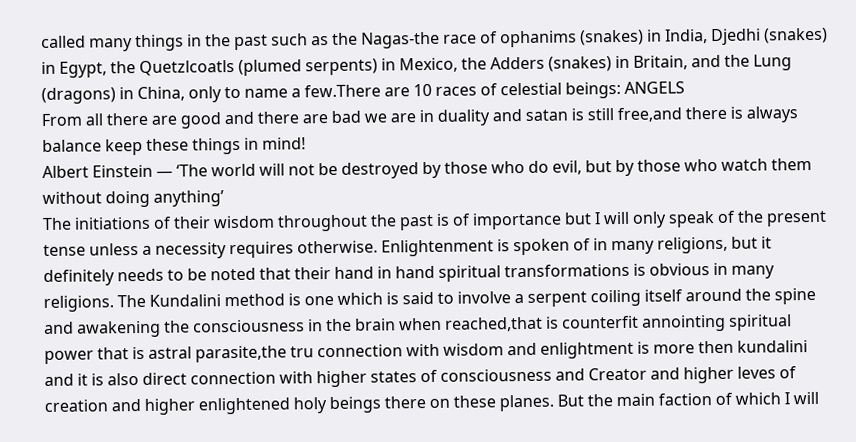called many things in the past such as the Nagas-the race of ophanims (snakes) in India, Djedhi (snakes) in Egypt, the Quetzlcoatls (plumed serpents) in Mexico, the Adders (snakes) in Britain, and the Lung (dragons) in China, only to name a few.There are 10 races of celestial beings: ANGELS
From all there are good and there are bad we are in duality and satan is still free,and there is always balance keep these things in mind!
Albert Einstein — ‘The world will not be destroyed by those who do evil, but by those who watch them without doing anything’
The initiations of their wisdom throughout the past is of importance but I will only speak of the present tense unless a necessity requires otherwise. Enlightenment is spoken of in many religions, but it definitely needs to be noted that their hand in hand spiritual transformations is obvious in many religions. The Kundalini method is one which is said to involve a serpent coiling itself around the spine and awakening the consciousness in the brain when reached,that is counterfit annointing spiritual power that is astral parasite,the tru connection with wisdom and enlightment is more then kundalini and it is also direct connection with higher states of consciousness and Creator and higher leves of creation and higher enlightened holy beings there on these planes. But the main faction of which I will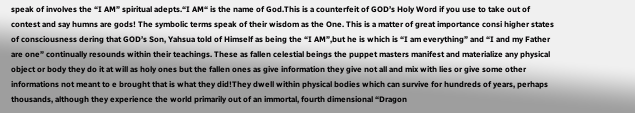speak of involves the “I AM” spiritual adepts.“I AM“ is the name of God.This is a counterfeit of GOD’s Holy Word if you use to take out of contest and say humns are gods! The symbolic terms speak of their wisdom as the One. This is a matter of great importance consi higher states of consciousness dering that GOD’s Son, Yahsua told of Himself as being the “I AM”,but he is which is “I am everything” and “I and my Father are one” continually resounds within their teachings. These as fallen celestial beings the puppet masters manifest and materialize any physical object or body they do it at will as holy ones but the fallen ones as give information they give not all and mix with lies or give some other informations not meant to e brought that is what they did!They dwell within physical bodies which can survive for hundreds of years, perhaps thousands, although they experience the world primarily out of an immortal, fourth dimensional “Dragon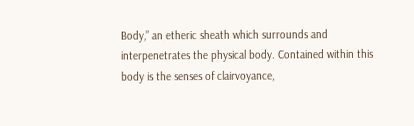Body,” an etheric sheath which surrounds and interpenetrates the physical body. Contained within this body is the senses of clairvoyance,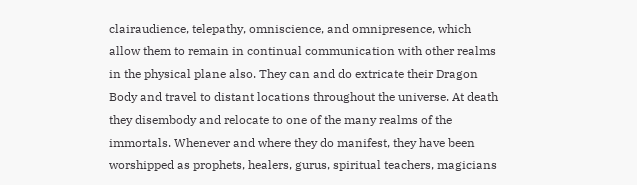clairaudience, telepathy, omniscience, and omnipresence, which allow them to remain in continual communication with other realms in the physical plane also. They can and do extricate their Dragon Body and travel to distant locations throughout the universe. At death they disembody and relocate to one of the many realms of the immortals. Whenever and where they do manifest, they have been worshipped as prophets, healers, gurus, spiritual teachers, magicians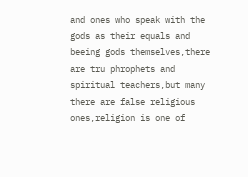and ones who speak with the gods as their equals and beeing gods themselves,there are tru phrophets and spiritual teachers,but many there are false religious ones,religion is one of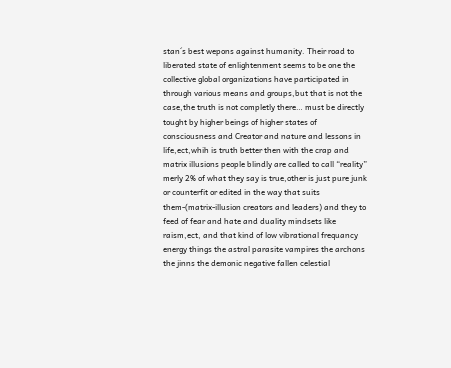stan´s best wepons against humanity. Their road to liberated state of enlightenment seems to be one the collective global organizations have participated in through various means and groups,but that is not the case,the truth is not completly there… must be directly tought by higher beings of higher states of consciousness and Creator and nature and lessons in life,ect,whih is truth better then with the crap and matrix illusions people blindly are called to call “reality” merly 2% of what they say is true,other is just pure junk or counterfit or edited in the way that suits them-(matrix-illusion creators and leaders) and they to feed of fear and hate and duality mindsets like raism,ect, and that kind of low vibrational frequancy energy things the astral parasite vampires the archons the jinns the demonic negative fallen celestial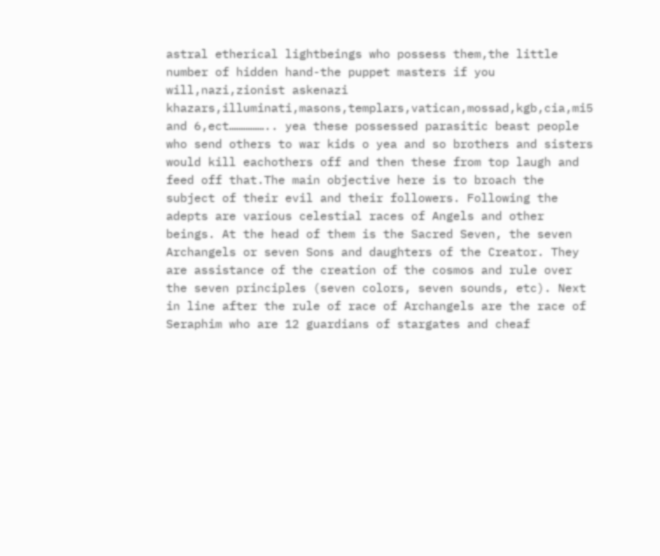astral etherical lightbeings who possess them,the little number of hidden hand-the puppet masters if you will,nazi,zionist askenazi khazars,illuminati,masons,templars,vatican,mossad,kgb,cia,mi5 and 6,ect…………….. yea these possessed parasitic beast people who send others to war kids o yea and so brothers and sisters would kill eachothers off and then these from top laugh and feed off that.The main objective here is to broach the subject of their evil and their followers. Following the adepts are various celestial races of Angels and other beings. At the head of them is the Sacred Seven, the seven Archangels or seven Sons and daughters of the Creator. They are assistance of the creation of the cosmos and rule over the seven principles (seven colors, seven sounds, etc). Next in line after the rule of race of Archangels are the race of Seraphim who are 12 guardians of stargates and cheaf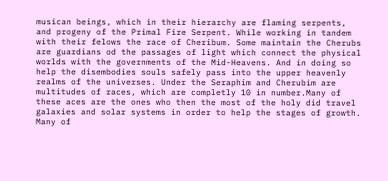musican beings, which in their hierarchy are flaming serpents, and progeny of the Primal Fire Serpent. While working in tandem with their felows the race of Cheribum. Some maintain the Cherubs are guardians od the passages of light which connect the physical worlds with the governments of the Mid-Heavens. And in doing so help the disembodies souls safely pass into the upper heavenly realms of the universes. Under the Seraphim and Cherubim are multitudes of races, which are completly 10 in number.Many of these aces are the ones who then the most of the holy did travel galaxies and solar systems in order to help the stages of growth. Many of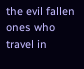the evil fallen ones who travel in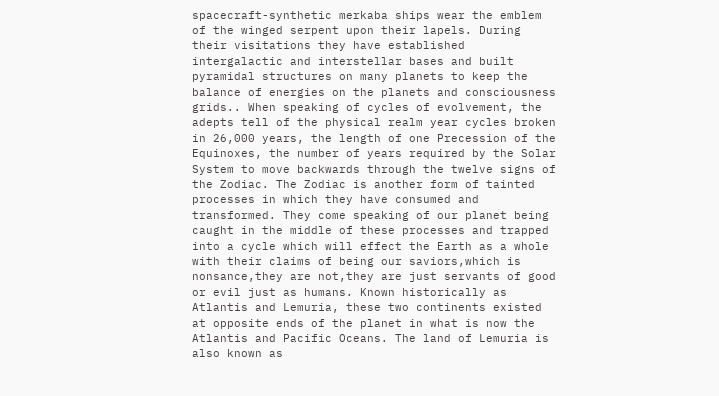spacecraft-synthetic merkaba ships wear the emblem of the winged serpent upon their lapels. During their visitations they have established intergalactic and interstellar bases and built pyramidal structures on many planets to keep the balance of energies on the planets and consciousness grids.. When speaking of cycles of evolvement, the adepts tell of the physical realm year cycles broken in 26,000 years, the length of one Precession of the Equinoxes, the number of years required by the Solar System to move backwards through the twelve signs of the Zodiac. The Zodiac is another form of tainted processes in which they have consumed and transformed. They come speaking of our planet being caught in the middle of these processes and trapped into a cycle which will effect the Earth as a whole with their claims of being our saviors,which is nonsance,they are not,they are just servants of good or evil just as humans. Known historically as Atlantis and Lemuria, these two continents existed at opposite ends of the planet in what is now the Atlantis and Pacific Oceans. The land of Lemuria is also known as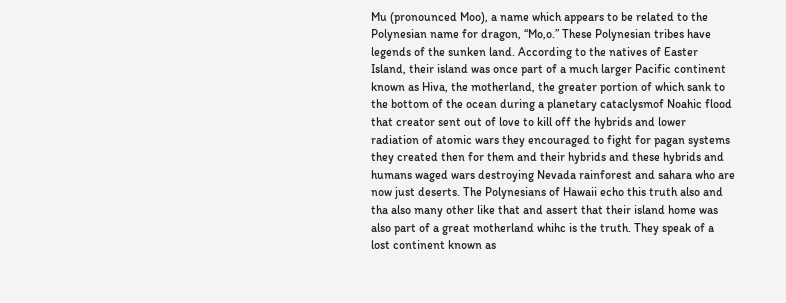Mu (pronounced Moo), a name which appears to be related to the Polynesian name for dragon, “Mo,o.” These Polynesian tribes have legends of the sunken land. According to the natives of Easter Island, their island was once part of a much larger Pacific continent known as Hiva, the motherland, the greater portion of which sank to the bottom of the ocean during a planetary cataclysmof Noahic flood that creator sent out of love to kill off the hybrids and lower radiation of atomic wars they encouraged to fight for pagan systems they created then for them and their hybrids and these hybrids and humans waged wars destroying Nevada rainforest and sahara who are now just deserts. The Polynesians of Hawaii echo this truth also and tha also many other like that and assert that their island home was also part of a great motherland whihc is the truth. They speak of a lost continent known as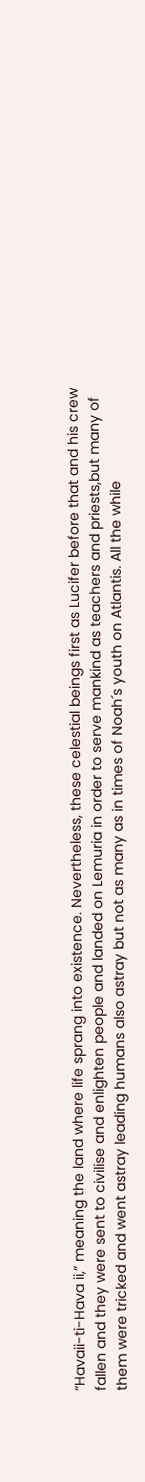“Havaii-ti-Hava ii,” meaning the land where life sprang into existence. Nevertheless, these celestial beings first as Lucifer before that and his crew fallen and they were sent to civilise and enlighten people and landed on Lemuria in order to serve mankind as teachers and priests,but many of them were tricked and went astray leading humans also astray but not as many as in times of Noah´s youth on Atlantis. All the while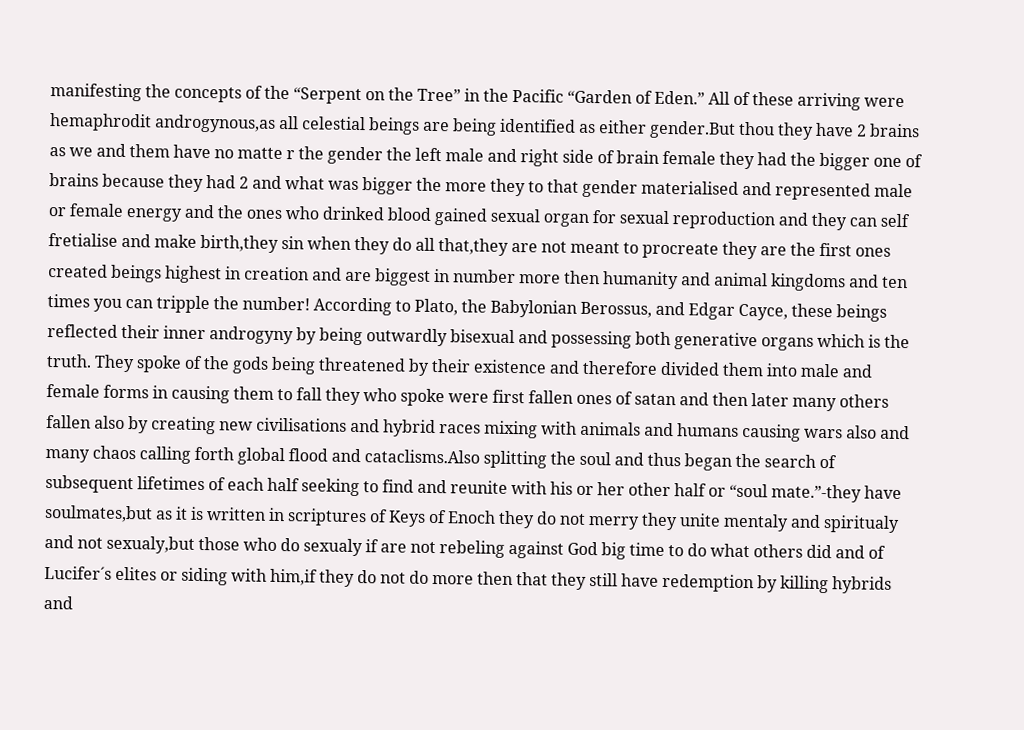manifesting the concepts of the “Serpent on the Tree” in the Pacific “Garden of Eden.” All of these arriving were hemaphrodit androgynous,as all celestial beings are being identified as either gender.But thou they have 2 brains as we and them have no matte r the gender the left male and right side of brain female they had the bigger one of brains because they had 2 and what was bigger the more they to that gender materialised and represented male or female energy and the ones who drinked blood gained sexual organ for sexual reproduction and they can self fretialise and make birth,they sin when they do all that,they are not meant to procreate they are the first ones created beings highest in creation and are biggest in number more then humanity and animal kingdoms and ten times you can tripple the number! According to Plato, the Babylonian Berossus, and Edgar Cayce, these beings reflected their inner androgyny by being outwardly bisexual and possessing both generative organs which is the truth. They spoke of the gods being threatened by their existence and therefore divided them into male and female forms in causing them to fall they who spoke were first fallen ones of satan and then later many others fallen also by creating new civilisations and hybrid races mixing with animals and humans causing wars also and many chaos calling forth global flood and cataclisms.Also splitting the soul and thus began the search of subsequent lifetimes of each half seeking to find and reunite with his or her other half or “soul mate.”-they have soulmates,but as it is written in scriptures of Keys of Enoch they do not merry they unite mentaly and spiritualy and not sexualy,but those who do sexualy if are not rebeling against God big time to do what others did and of Lucifer´s elites or siding with him,if they do not do more then that they still have redemption by killing hybrids and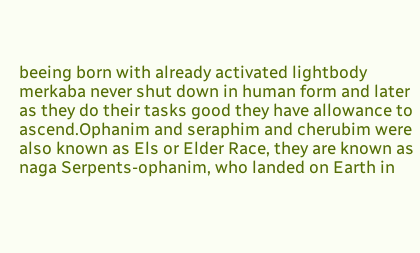beeing born with already activated lightbody merkaba never shut down in human form and later as they do their tasks good they have allowance to ascend.Ophanim and seraphim and cherubim were also known as Els or Elder Race, they are known as naga Serpents-ophanim, who landed on Earth in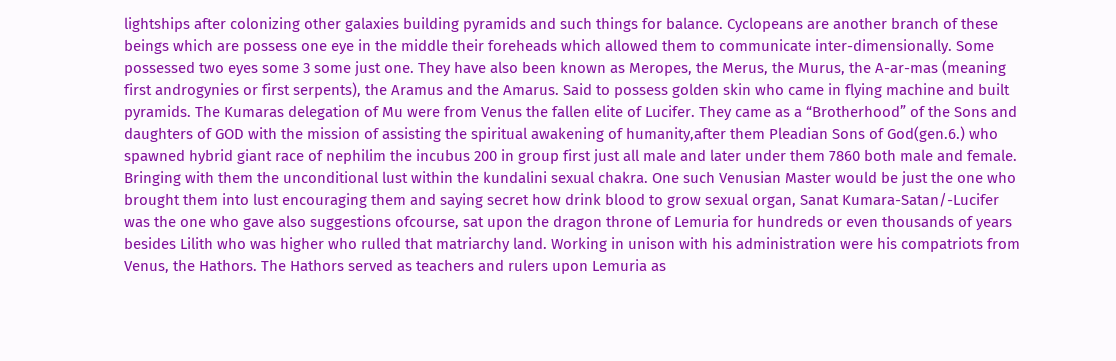lightships after colonizing other galaxies building pyramids and such things for balance. Cyclopeans are another branch of these beings which are possess one eye in the middle their foreheads which allowed them to communicate inter-dimensionally. Some possessed two eyes some 3 some just one. They have also been known as Meropes, the Merus, the Murus, the A-ar-mas (meaning first androgynies or first serpents), the Aramus and the Amarus. Said to possess golden skin who came in flying machine and built pyramids. The Kumaras delegation of Mu were from Venus the fallen elite of Lucifer. They came as a “Brotherhood” of the Sons and daughters of GOD with the mission of assisting the spiritual awakening of humanity,after them Pleadian Sons of God(gen.6.) who spawned hybrid giant race of nephilim the incubus 200 in group first just all male and later under them 7860 both male and female. Bringing with them the unconditional lust within the kundalini sexual chakra. One such Venusian Master would be just the one who brought them into lust encouraging them and saying secret how drink blood to grow sexual organ, Sanat Kumara-Satan/-Lucifer was the one who gave also suggestions ofcourse, sat upon the dragon throne of Lemuria for hundreds or even thousands of years besides Lilith who was higher who rulled that matriarchy land. Working in unison with his administration were his compatriots from Venus, the Hathors. The Hathors served as teachers and rulers upon Lemuria as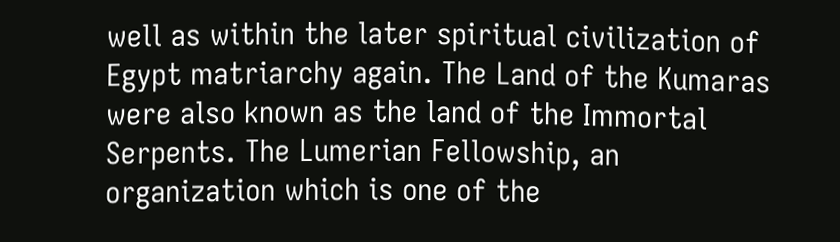well as within the later spiritual civilization of Egypt matriarchy again. The Land of the Kumaras were also known as the land of the Immortal Serpents. The Lumerian Fellowship, an organization which is one of the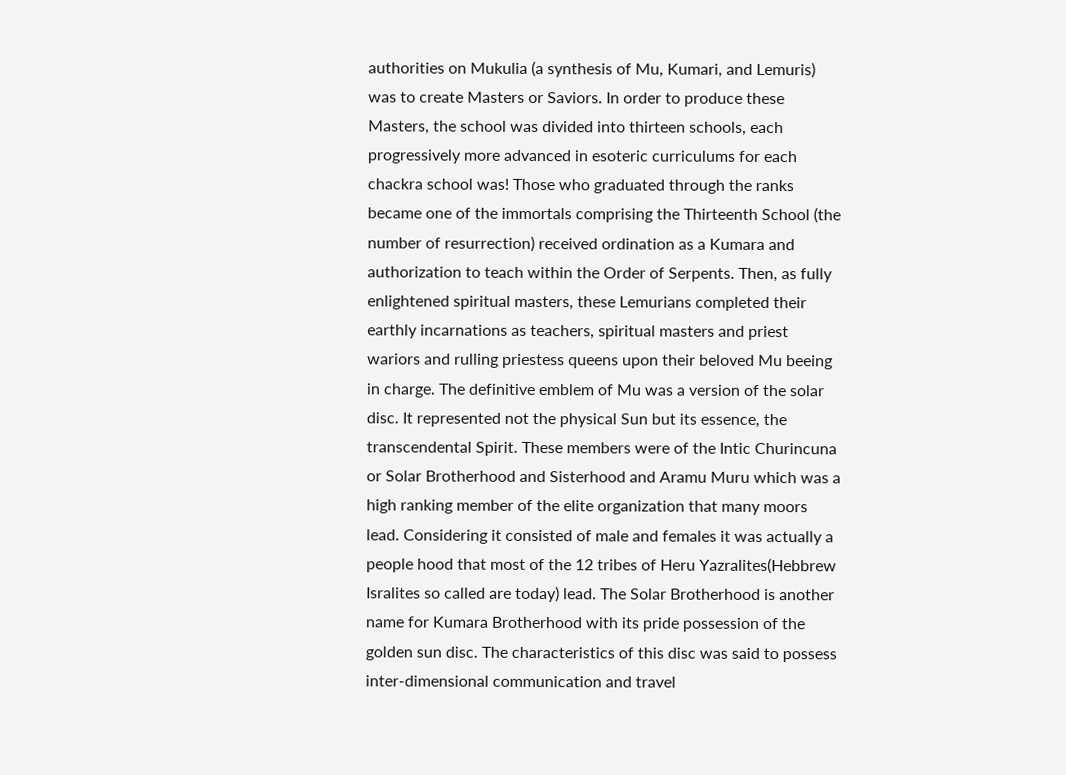authorities on Mukulia (a synthesis of Mu, Kumari, and Lemuris) was to create Masters or Saviors. In order to produce these Masters, the school was divided into thirteen schools, each progressively more advanced in esoteric curriculums for each chackra school was! Those who graduated through the ranks became one of the immortals comprising the Thirteenth School (the number of resurrection) received ordination as a Kumara and authorization to teach within the Order of Serpents. Then, as fully enlightened spiritual masters, these Lemurians completed their earthly incarnations as teachers, spiritual masters and priest wariors and rulling priestess queens upon their beloved Mu beeing in charge. The definitive emblem of Mu was a version of the solar disc. It represented not the physical Sun but its essence, the transcendental Spirit. These members were of the Intic Churincuna or Solar Brotherhood and Sisterhood and Aramu Muru which was a high ranking member of the elite organization that many moors lead. Considering it consisted of male and females it was actually a people hood that most of the 12 tribes of Heru Yazralites(Hebbrew Isralites so called are today) lead. The Solar Brotherhood is another name for Kumara Brotherhood with its pride possession of the golden sun disc. The characteristics of this disc was said to possess inter-dimensional communication and travel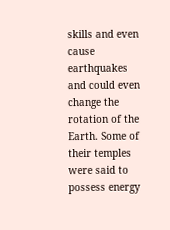skills and even cause earthquakes and could even change the rotation of the Earth. Some of their temples were said to possess energy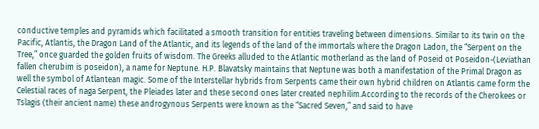conductive temples and pyramids which facilitated a smooth transition for entities traveling between dimensions. Similar to its twin on the Pacific, Atlantis, the Dragon Land of the Atlantic, and its legends of the land of the immortals where the Dragon Ladon, the “Serpent on the Tree,” once guarded the golden fruits of wisdom. The Greeks alluded to the Atlantic motherland as the land of Poseid ot Poseidon-(Leviathan fallen cherubim is poseidon), a name for Neptune. H.P. Blavatsky maintains that Neptune was both a manifestation of the Primal Dragon as well the symbol of Atlantean magic. Some of the Interstellar hybrids from Serpents came their own hybrid children on Atlantis came form the Celestial races of naga Serpent, the Pleiades later and these second ones later created nephilim.According to the records of the Cherokees or Tslagis (their ancient name) these androgynous Serpents were known as the “Sacred Seven,” and said to have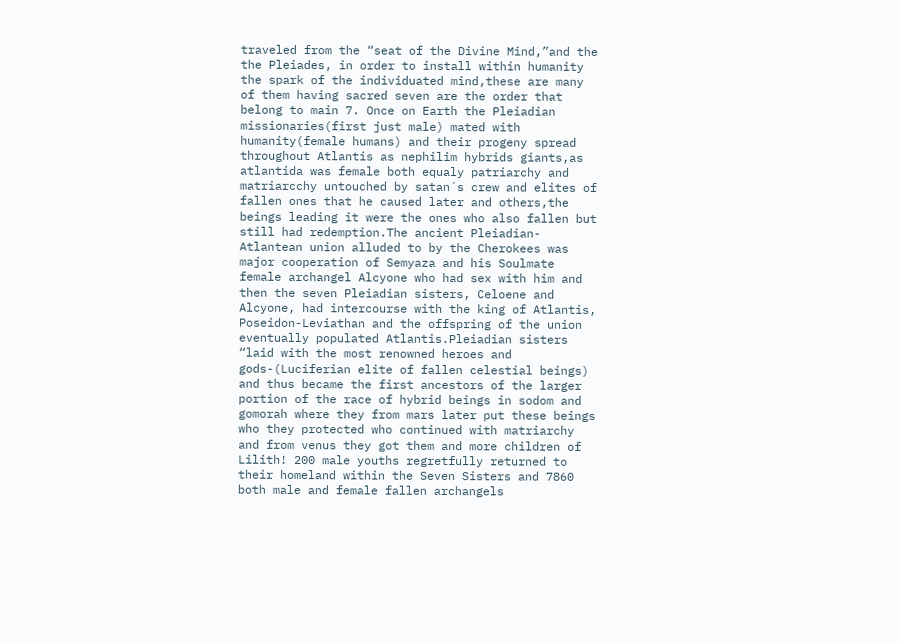traveled from the “seat of the Divine Mind,”and the the Pleiades, in order to install within humanity the spark of the individuated mind,these are many of them having sacred seven are the order that belong to main 7. Once on Earth the Pleiadian missionaries(first just male) mated with humanity(female humans) and their progeny spread throughout Atlantis as nephilim hybrids giants,as atlantida was female both equaly patriarchy and matriarcchy untouched by satan´s crew and elites of fallen ones that he caused later and others,the beings leading it were the ones who also fallen but still had redemption.The ancient Pleiadian-Atlantean union alluded to by the Cherokees was major cooperation of Semyaza and his Soulmate female archangel Alcyone who had sex with him and then the seven Pleiadian sisters, Celoene and Alcyone, had intercourse with the king of Atlantis, Poseidon-Leviathan and the offspring of the union eventually populated Atlantis.Pleiadian sisters “laid with the most renowned heroes and gods-(Luciferian elite of fallen celestial beings) and thus became the first ancestors of the larger portion of the race of hybrid beings in sodom and gomorah where they from mars later put these beings who they protected who continued with matriarchy and from venus they got them and more children of Lilith! 200 male youths regretfully returned to their homeland within the Seven Sisters and 7860 both male and female fallen archangels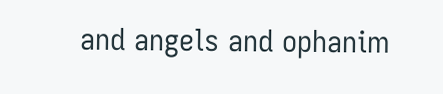and angels and ophanim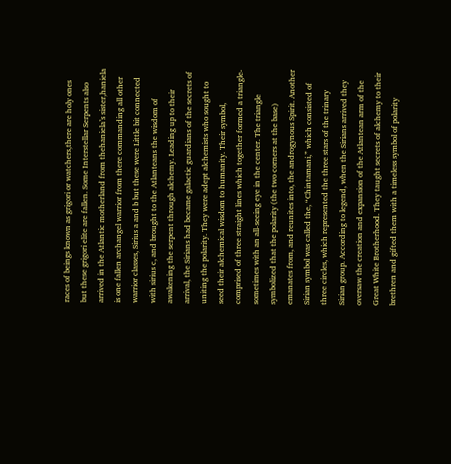races of beings known as grigori or watchers,there are holy ones but these grigori elite are fallen. Some Interstellar Serpents also arrived in the Atlantic motherland from thehaniela’s sister,haniela is one fallen archangel warrior from there commanding all other warrior classes, Sirius a and b but these were Little bit connected with sirius c, and brought to the Atlanteans the wisdom of awakening the serpent through alchemy. Leading up to their arrival, the Sirians had became galactic guardians of the secrets of uniting the polarity. They were adept alchemists who sought to seed their alchemical wisdom to humanity. Their symbol, comprised of three straight lines which together formed a triangle-sometimes with an all-seeing eye in the center. The triangle symbolized that the polarity (the two corners at the base) emanates from, and reunites into, the androgynous Spirit. Another Sirian symbol was called the, “Chintamani,” which consisted of three circles, which represented the three stars of the trinary Sirian group. According to legend, when the Sirians arrived they oversaw the creation and expansion of the Atlantean arm of the Great White Brotherhood. They taught secrets of alchemy to their brethren and gifted them with a timeless symbol of polarity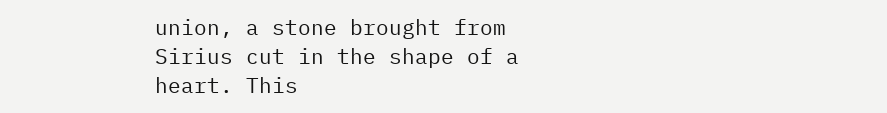union, a stone brought from Sirius cut in the shape of a heart. This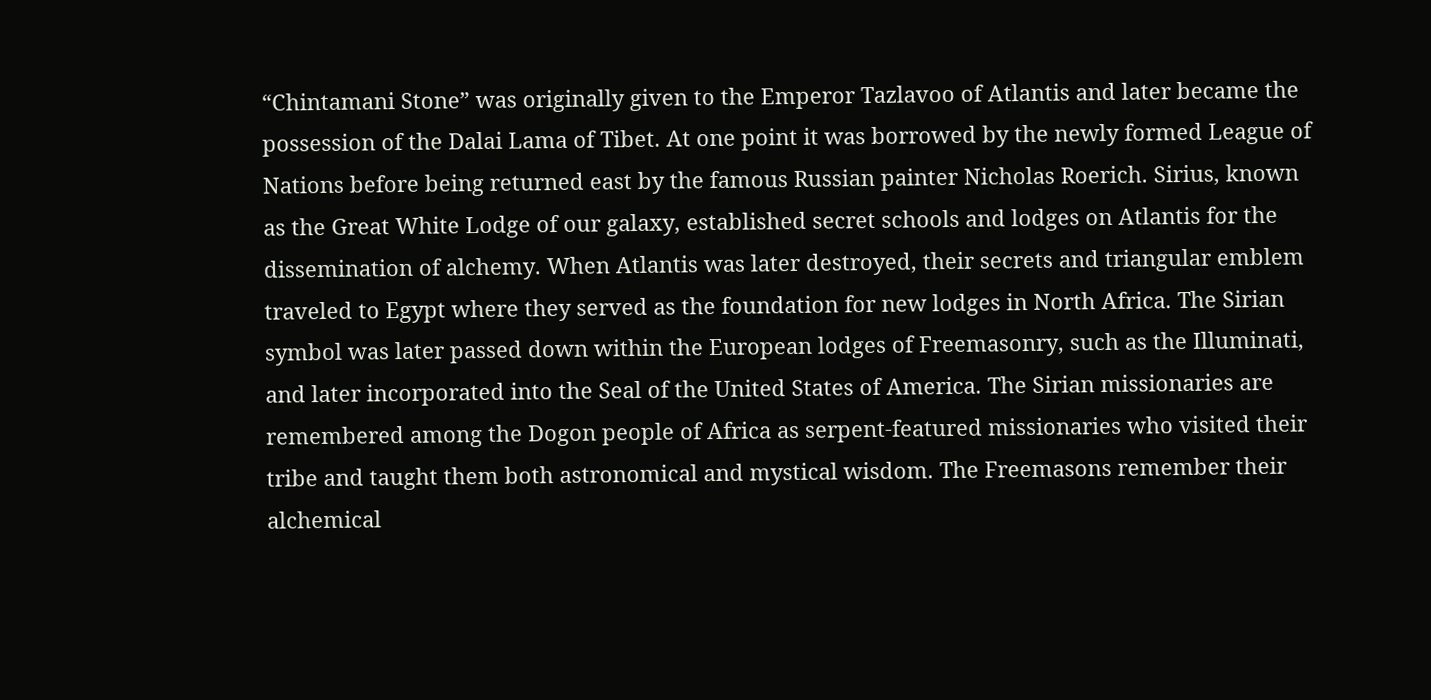“Chintamani Stone” was originally given to the Emperor Tazlavoo of Atlantis and later became the possession of the Dalai Lama of Tibet. At one point it was borrowed by the newly formed League of Nations before being returned east by the famous Russian painter Nicholas Roerich. Sirius, known as the Great White Lodge of our galaxy, established secret schools and lodges on Atlantis for the dissemination of alchemy. When Atlantis was later destroyed, their secrets and triangular emblem traveled to Egypt where they served as the foundation for new lodges in North Africa. The Sirian symbol was later passed down within the European lodges of Freemasonry, such as the Illuminati, and later incorporated into the Seal of the United States of America. The Sirian missionaries are remembered among the Dogon people of Africa as serpent-featured missionaries who visited their tribe and taught them both astronomical and mystical wisdom. The Freemasons remember their alchemical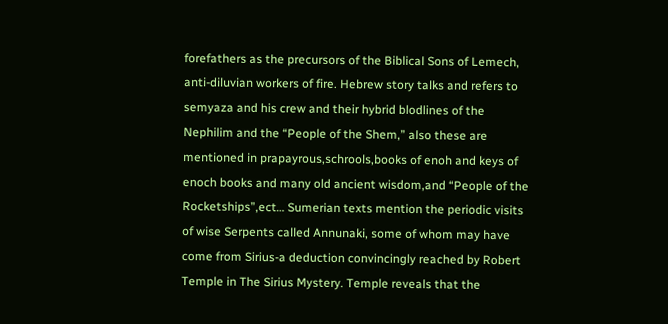forefathers as the precursors of the Biblical Sons of Lemech, anti-diluvian workers of fire. Hebrew story talks and refers to semyaza and his crew and their hybrid blodlines of the Nephilim and the “People of the Shem,” also these are mentioned in prapayrous,schrools,books of enoh and keys of enoch books and many old ancient wisdom,and “People of the Rocketships”,ect… Sumerian texts mention the periodic visits of wise Serpents called Annunaki, some of whom may have come from Sirius-a deduction convincingly reached by Robert Temple in The Sirius Mystery. Temple reveals that the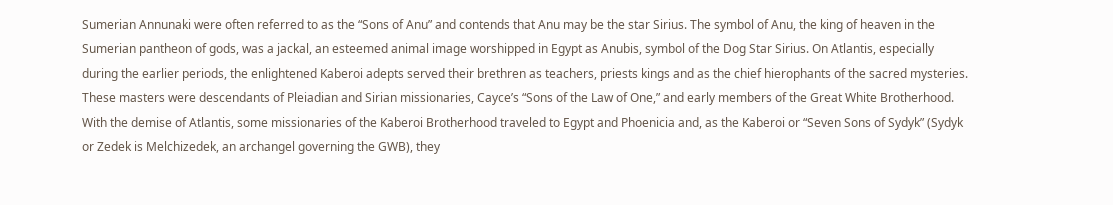Sumerian Annunaki were often referred to as the “Sons of Anu” and contends that Anu may be the star Sirius. The symbol of Anu, the king of heaven in the Sumerian pantheon of gods, was a jackal, an esteemed animal image worshipped in Egypt as Anubis, symbol of the Dog Star Sirius. On Atlantis, especially during the earlier periods, the enlightened Kaberoi adepts served their brethren as teachers, priests kings and as the chief hierophants of the sacred mysteries. These masters were descendants of Pleiadian and Sirian missionaries, Cayce’s “Sons of the Law of One,” and early members of the Great White Brotherhood. With the demise of Atlantis, some missionaries of the Kaberoi Brotherhood traveled to Egypt and Phoenicia and, as the Kaberoi or “Seven Sons of Sydyk” (Sydyk or Zedek is Melchizedek, an archangel governing the GWB), they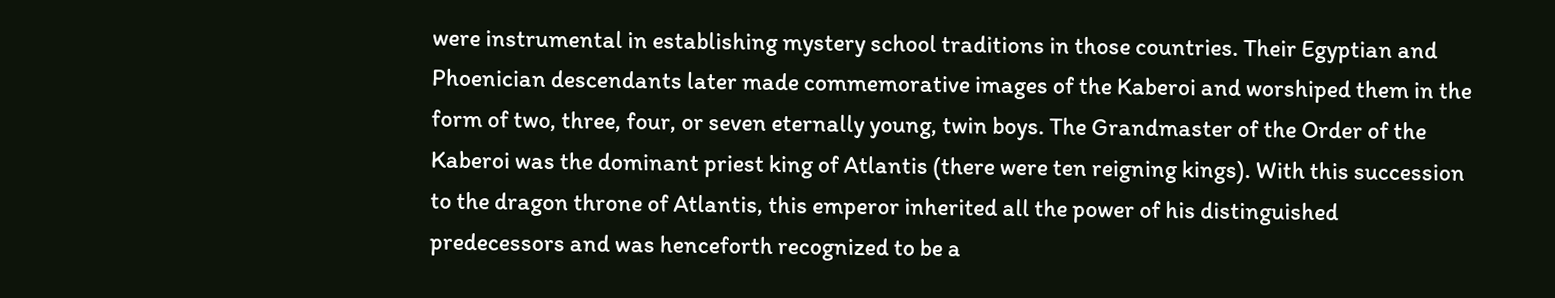were instrumental in establishing mystery school traditions in those countries. Their Egyptian and Phoenician descendants later made commemorative images of the Kaberoi and worshiped them in the form of two, three, four, or seven eternally young, twin boys. The Grandmaster of the Order of the Kaberoi was the dominant priest king of Atlantis (there were ten reigning kings). With this succession to the dragon throne of Atlantis, this emperor inherited all the power of his distinguished predecessors and was henceforth recognized to be a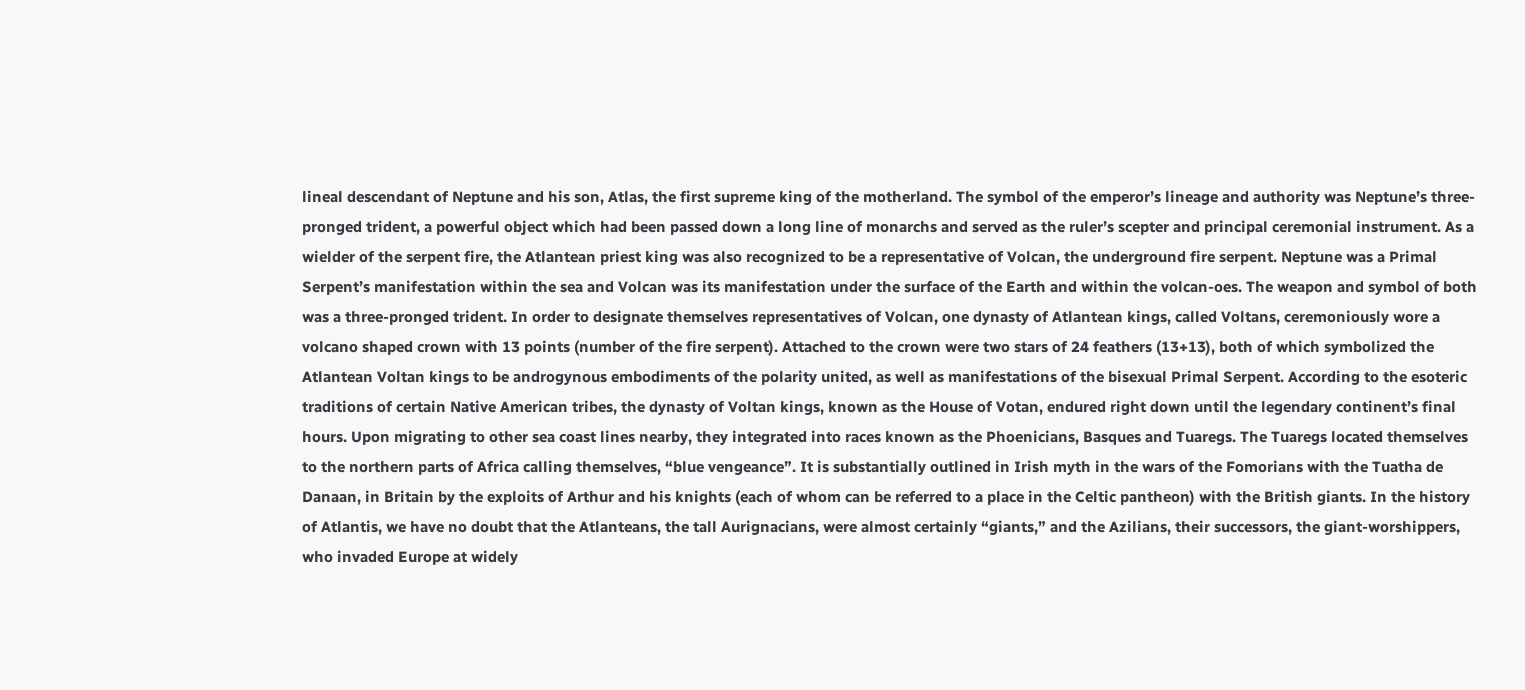lineal descendant of Neptune and his son, Atlas, the first supreme king of the motherland. The symbol of the emperor’s lineage and authority was Neptune’s three-pronged trident, a powerful object which had been passed down a long line of monarchs and served as the ruler’s scepter and principal ceremonial instrument. As a wielder of the serpent fire, the Atlantean priest king was also recognized to be a representative of Volcan, the underground fire serpent. Neptune was a Primal Serpent’s manifestation within the sea and Volcan was its manifestation under the surface of the Earth and within the volcan-oes. The weapon and symbol of both was a three-pronged trident. In order to designate themselves representatives of Volcan, one dynasty of Atlantean kings, called Voltans, ceremoniously wore a volcano shaped crown with 13 points (number of the fire serpent). Attached to the crown were two stars of 24 feathers (13+13), both of which symbolized the Atlantean Voltan kings to be androgynous embodiments of the polarity united, as well as manifestations of the bisexual Primal Serpent. According to the esoteric traditions of certain Native American tribes, the dynasty of Voltan kings, known as the House of Votan, endured right down until the legendary continent’s final hours. Upon migrating to other sea coast lines nearby, they integrated into races known as the Phoenicians, Basques and Tuaregs. The Tuaregs located themselves to the northern parts of Africa calling themselves, “blue vengeance”. It is substantially outlined in Irish myth in the wars of the Fomorians with the Tuatha de Danaan, in Britain by the exploits of Arthur and his knights (each of whom can be referred to a place in the Celtic pantheon) with the British giants. In the history of Atlantis, we have no doubt that the Atlanteans, the tall Aurignacians, were almost certainly “giants,” and the Azilians, their successors, the giant-worshippers, who invaded Europe at widely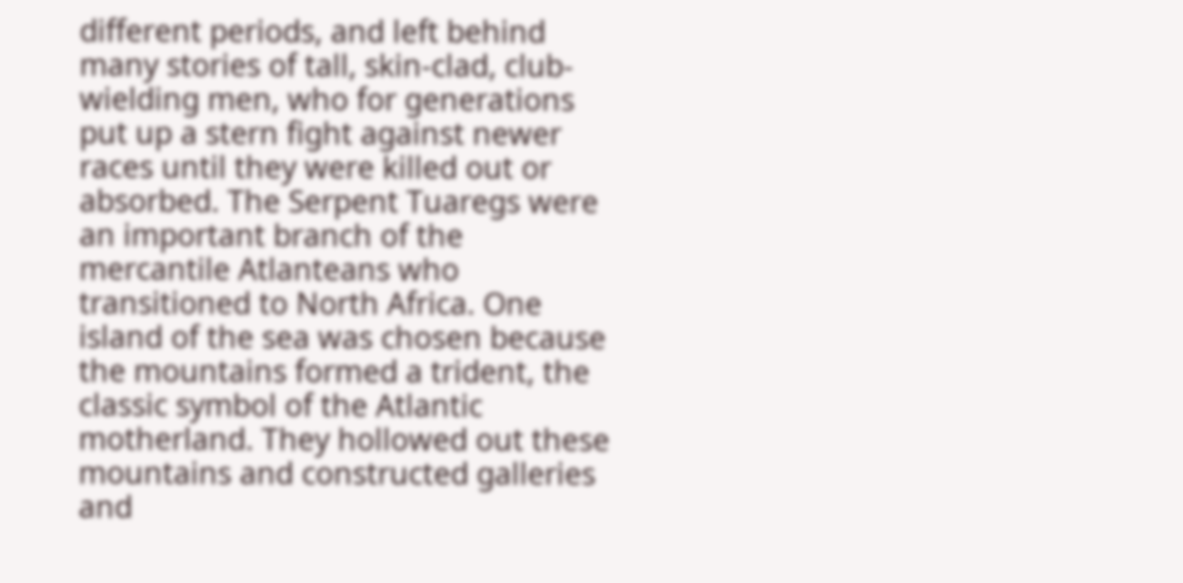different periods, and left behind many stories of tall, skin-clad, club-wielding men, who for generations put up a stern fight against newer races until they were killed out or absorbed. The Serpent Tuaregs were an important branch of the mercantile Atlanteans who transitioned to North Africa. One island of the sea was chosen because the mountains formed a trident, the classic symbol of the Atlantic motherland. They hollowed out these mountains and constructed galleries and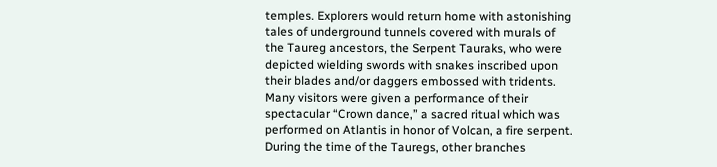temples. Explorers would return home with astonishing tales of underground tunnels covered with murals of the Taureg ancestors, the Serpent Tauraks, who were depicted wielding swords with snakes inscribed upon their blades and/or daggers embossed with tridents. Many visitors were given a performance of their spectacular “Crown dance,” a sacred ritual which was performed on Atlantis in honor of Volcan, a fire serpent. During the time of the Tauregs, other branches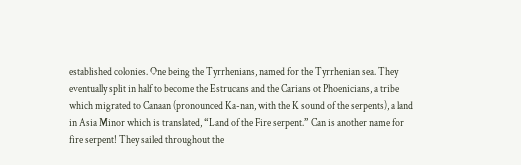established colonies. One being the Tyrrhenians, named for the Tyrrhenian sea. They eventually split in half to become the Estrucans and the Carians ot Phoenicians, a tribe which migrated to Canaan (pronounced Ka-nan, with the K sound of the serpents), a land in Asia Minor which is translated, “Land of the Fire serpent.” Can is another name for fire serpent! They sailed throughout the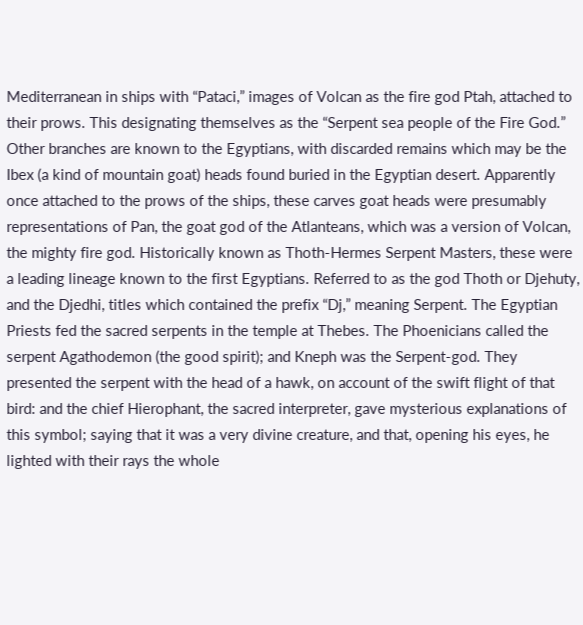Mediterranean in ships with “Pataci,” images of Volcan as the fire god Ptah, attached to their prows. This designating themselves as the “Serpent sea people of the Fire God.” Other branches are known to the Egyptians, with discarded remains which may be the Ibex (a kind of mountain goat) heads found buried in the Egyptian desert. Apparently once attached to the prows of the ships, these carves goat heads were presumably representations of Pan, the goat god of the Atlanteans, which was a version of Volcan, the mighty fire god. Historically known as Thoth-Hermes Serpent Masters, these were a leading lineage known to the first Egyptians. Referred to as the god Thoth or Djehuty, and the Djedhi, titles which contained the prefix “Dj,” meaning Serpent. The Egyptian Priests fed the sacred serpents in the temple at Thebes. The Phoenicians called the serpent Agathodemon (the good spirit); and Kneph was the Serpent-god. They presented the serpent with the head of a hawk, on account of the swift flight of that bird: and the chief Hierophant, the sacred interpreter, gave mysterious explanations of this symbol; saying that it was a very divine creature, and that, opening his eyes, he lighted with their rays the whole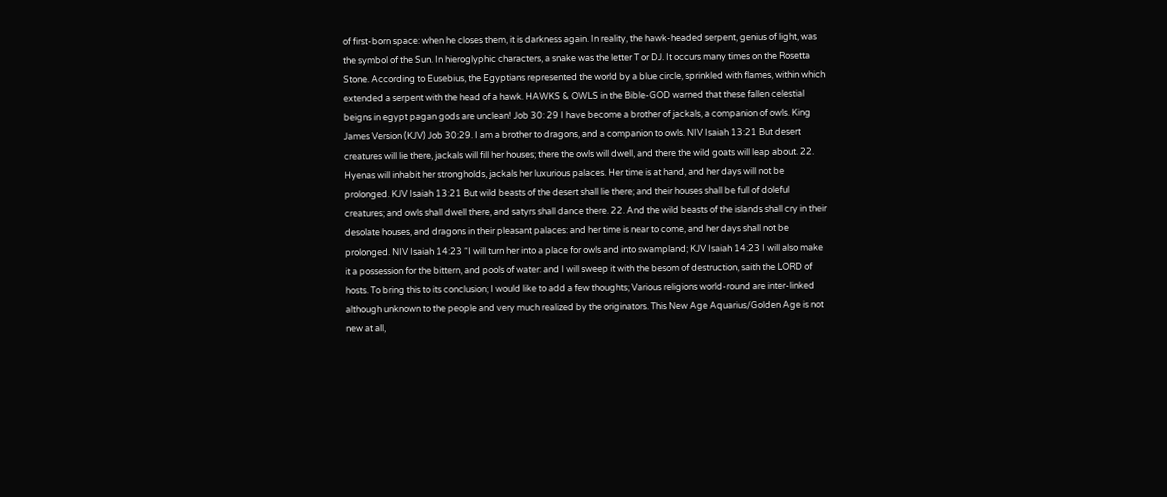of first-born space: when he closes them, it is darkness again. In reality, the hawk-headed serpent, genius of light, was the symbol of the Sun. In hieroglyphic characters, a snake was the letter T or DJ. It occurs many times on the Rosetta Stone. According to Eusebius, the Egyptians represented the world by a blue circle, sprinkled with flames, within which extended a serpent with the head of a hawk. HAWKS & OWLS in the Bible-GOD warned that these fallen celestial beigns in egypt pagan gods are unclean! Job 30: 29 I have become a brother of jackals, a companion of owls. King James Version (KJV) Job 30:29. I am a brother to dragons, and a companion to owls. NIV Isaiah 13:21 But desert creatures will lie there, jackals will fill her houses; there the owls will dwell, and there the wild goats will leap about. 22. Hyenas will inhabit her strongholds, jackals her luxurious palaces. Her time is at hand, and her days will not be prolonged. KJV Isaiah 13:21 But wild beasts of the desert shall lie there; and their houses shall be full of doleful creatures; and owls shall dwell there, and satyrs shall dance there. 22. And the wild beasts of the islands shall cry in their desolate houses, and dragons in their pleasant palaces: and her time is near to come, and her days shall not be prolonged. NIV Isaiah 14:23 “I will turn her into a place for owls and into swampland; KJV Isaiah 14:23 I will also make it a possession for the bittern, and pools of water: and I will sweep it with the besom of destruction, saith the LORD of hosts. To bring this to its conclusion; I would like to add a few thoughts; Various religions world-round are inter-linked although unknown to the people and very much realized by the originators. This New Age Aquarius/Golden Age is not new at all,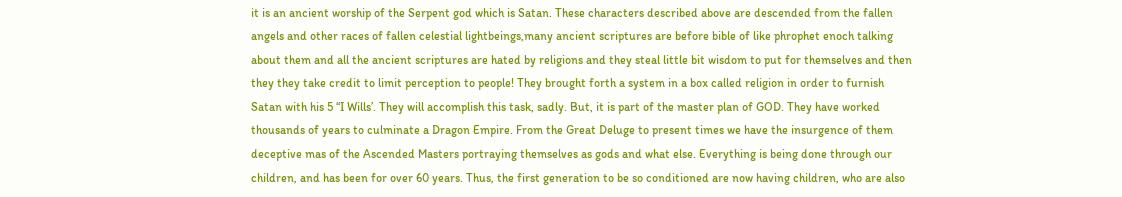it is an ancient worship of the Serpent god which is Satan. These characters described above are descended from the fallen angels and other races of fallen celestial lightbeings,many ancient scriptures are before bible of like phrophet enoch talking about them and all the ancient scriptures are hated by religions and they steal little bit wisdom to put for themselves and then they they take credit to limit perception to people! They brought forth a system in a box called religion in order to furnish Satan with his 5 “I Wills’. They will accomplish this task, sadly. But, it is part of the master plan of GOD. They have worked thousands of years to culminate a Dragon Empire. From the Great Deluge to present times we have the insurgence of them deceptive mas of the Ascended Masters portraying themselves as gods and what else. Everything is being done through our children, and has been for over 60 years. Thus, the first generation to be so conditioned are now having children, who are also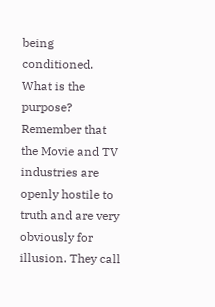being conditioned. What is the purpose? Remember that the Movie and TV industries are openly hostile to truth and are very obviously for illusion. They call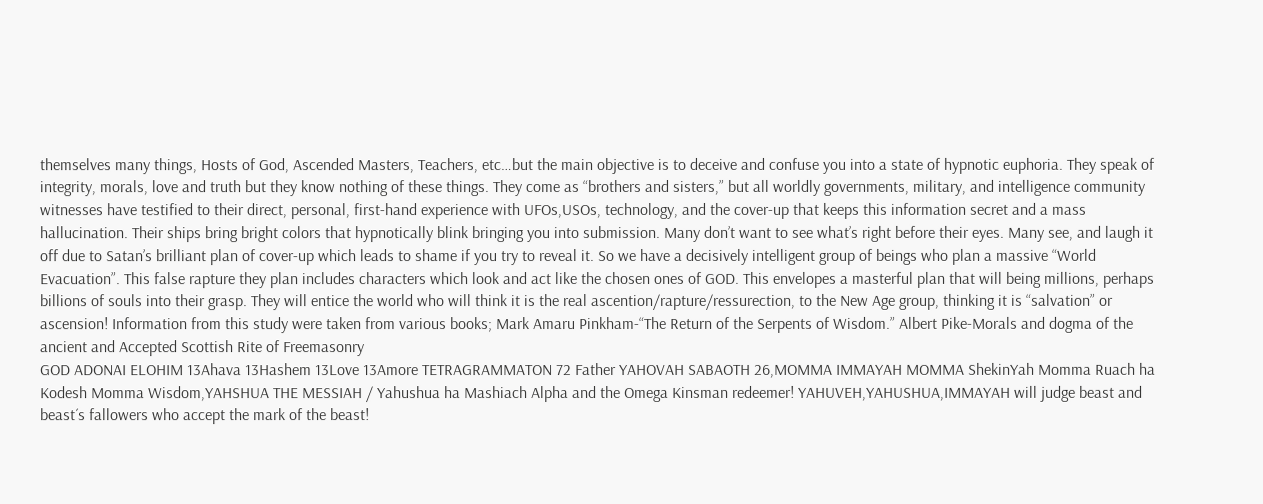themselves many things, Hosts of God, Ascended Masters, Teachers, etc…but the main objective is to deceive and confuse you into a state of hypnotic euphoria. They speak of integrity, morals, love and truth but they know nothing of these things. They come as “brothers and sisters,” but all worldly governments, military, and intelligence community witnesses have testified to their direct, personal, first-hand experience with UFOs,USOs, technology, and the cover-up that keeps this information secret and a mass hallucination. Their ships bring bright colors that hypnotically blink bringing you into submission. Many don’t want to see what’s right before their eyes. Many see, and laugh it off due to Satan’s brilliant plan of cover-up which leads to shame if you try to reveal it. So we have a decisively intelligent group of beings who plan a massive “World Evacuation”. This false rapture they plan includes characters which look and act like the chosen ones of GOD. This envelopes a masterful plan that will being millions, perhaps billions of souls into their grasp. They will entice the world who will think it is the real ascention/rapture/ressurection, to the New Age group, thinking it is “salvation” or ascension! Information from this study were taken from various books; Mark Amaru Pinkham-“The Return of the Serpents of Wisdom.” Albert Pike-Morals and dogma of the ancient and Accepted Scottish Rite of Freemasonry
GOD ADONAI ELOHIM 13Ahava 13Hashem 13Love 13Amore TETRAGRAMMATON 72 Father YAHOVAH SABAOTH 26,MOMMA IMMAYAH MOMMA ShekinYah Momma Ruach ha Kodesh Momma Wisdom,YAHSHUA THE MESSIAH / Yahushua ha Mashiach Alpha and the Omega Kinsman redeemer! YAHUVEH,YAHUSHUA,IMMAYAH will judge beast and beast´s fallowers who accept the mark of the beast!